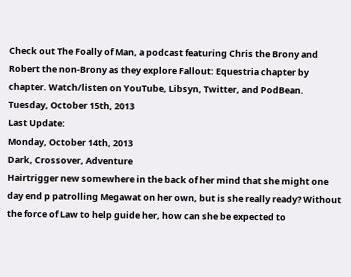Check out The Foally of Man, a podcast featuring Chris the Brony and Robert the non-Brony as they explore Fallout: Equestria chapter by chapter. Watch/listen on YouTube, Libsyn, Twitter, and PodBean.
Tuesday, October 15th, 2013
Last Update:
Monday, October 14th, 2013
Dark, Crossover, Adventure
Hairtrigger new somewhere in the back of her mind that she might one day end p patrolling Megawat on her own, but is she really ready? Without the force of Law to help guide her, how can she be expected to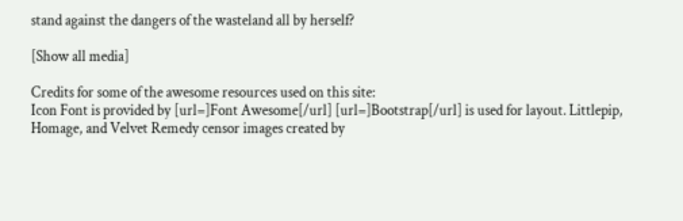stand against the dangers of the wasteland all by herself?

[Show all media]

Credits for some of the awesome resources used on this site:
Icon Font is provided by [url=]Font Awesome[/url] [url=]Bootstrap[/url] is used for layout. Littlepip, Homage, and Velvet Remedy censor images created by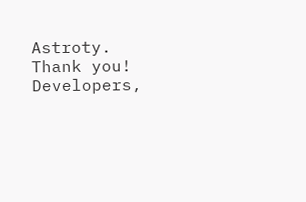Astroty. Thank you! Developers,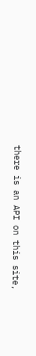there is an API on this site,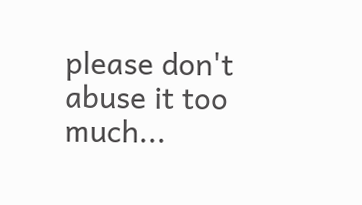please don't abuse it too much...